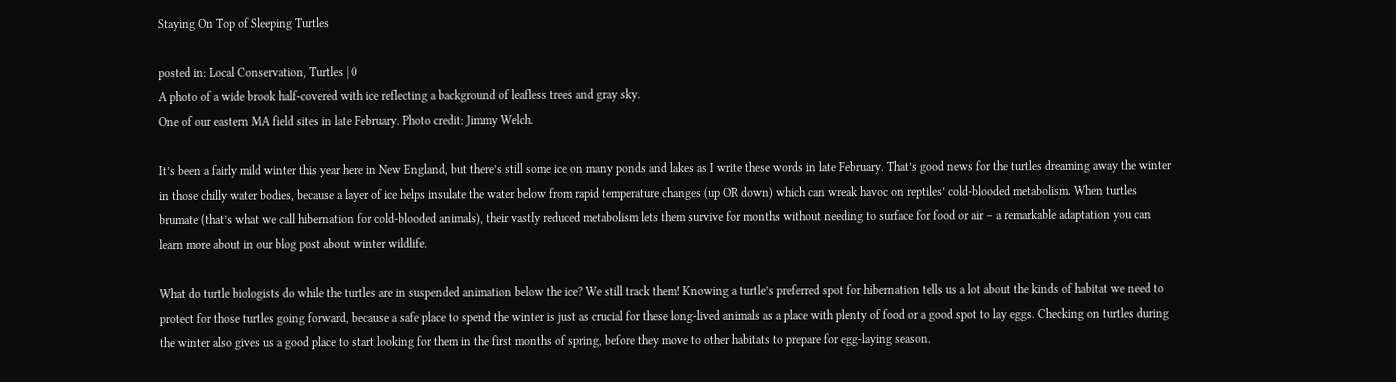Staying On Top of Sleeping Turtles

posted in: Local Conservation, Turtles | 0
A photo of a wide brook half-covered with ice reflecting a background of leafless trees and gray sky.
One of our eastern MA field sites in late February. Photo credit: Jimmy Welch.

It’s been a fairly mild winter this year here in New England, but there’s still some ice on many ponds and lakes as I write these words in late February. That’s good news for the turtles dreaming away the winter in those chilly water bodies, because a layer of ice helps insulate the water below from rapid temperature changes (up OR down) which can wreak havoc on reptiles’ cold-blooded metabolism. When turtles brumate (that’s what we call hibernation for cold-blooded animals), their vastly reduced metabolism lets them survive for months without needing to surface for food or air – a remarkable adaptation you can learn more about in our blog post about winter wildlife.

What do turtle biologists do while the turtles are in suspended animation below the ice? We still track them! Knowing a turtle’s preferred spot for hibernation tells us a lot about the kinds of habitat we need to protect for those turtles going forward, because a safe place to spend the winter is just as crucial for these long-lived animals as a place with plenty of food or a good spot to lay eggs. Checking on turtles during the winter also gives us a good place to start looking for them in the first months of spring, before they move to other habitats to prepare for egg-laying season.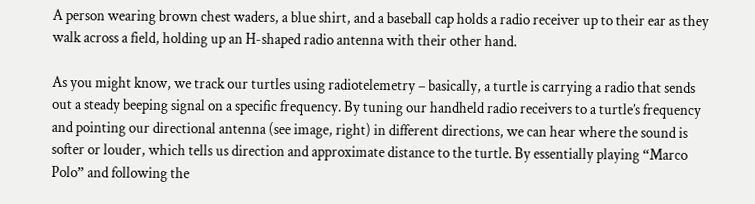A person wearing brown chest waders, a blue shirt, and a baseball cap holds a radio receiver up to their ear as they walk across a field, holding up an H-shaped radio antenna with their other hand.

As you might know, we track our turtles using radiotelemetry – basically, a turtle is carrying a radio that sends out a steady beeping signal on a specific frequency. By tuning our handheld radio receivers to a turtle’s frequency and pointing our directional antenna (see image, right) in different directions, we can hear where the sound is softer or louder, which tells us direction and approximate distance to the turtle. By essentially playing “Marco Polo” and following the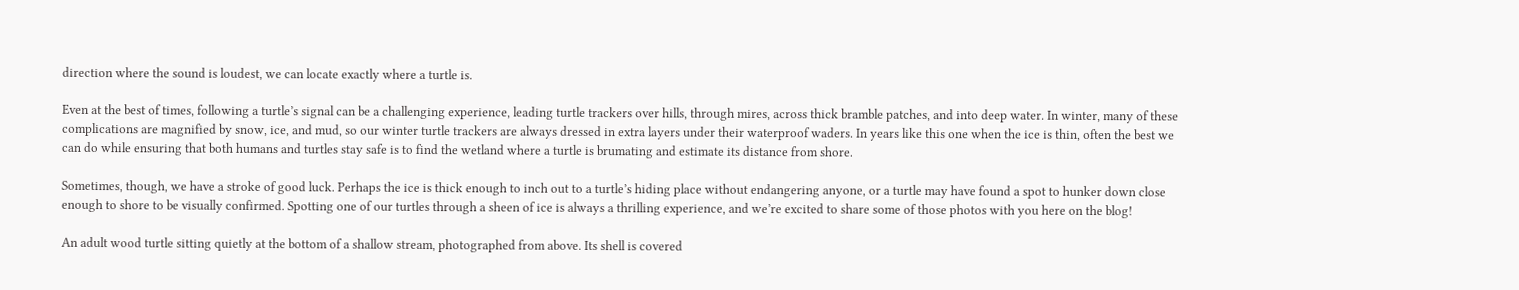direction where the sound is loudest, we can locate exactly where a turtle is.

Even at the best of times, following a turtle’s signal can be a challenging experience, leading turtle trackers over hills, through mires, across thick bramble patches, and into deep water. In winter, many of these complications are magnified by snow, ice, and mud, so our winter turtle trackers are always dressed in extra layers under their waterproof waders. In years like this one when the ice is thin, often the best we can do while ensuring that both humans and turtles stay safe is to find the wetland where a turtle is brumating and estimate its distance from shore.

Sometimes, though, we have a stroke of good luck. Perhaps the ice is thick enough to inch out to a turtle’s hiding place without endangering anyone, or a turtle may have found a spot to hunker down close enough to shore to be visually confirmed. Spotting one of our turtles through a sheen of ice is always a thrilling experience, and we’re excited to share some of those photos with you here on the blog!

An adult wood turtle sitting quietly at the bottom of a shallow stream, photographed from above. Its shell is covered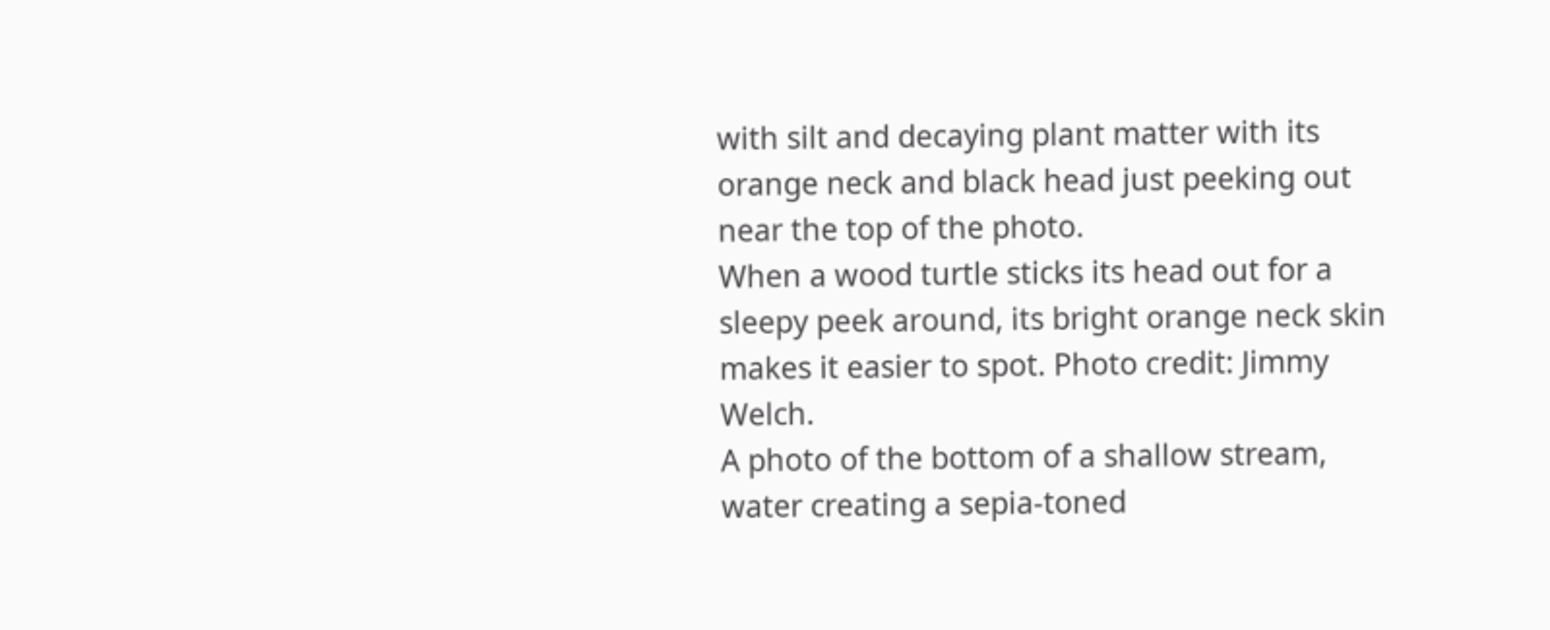with silt and decaying plant matter with its orange neck and black head just peeking out near the top of the photo.
When a wood turtle sticks its head out for a sleepy peek around, its bright orange neck skin makes it easier to spot. Photo credit: Jimmy Welch.
A photo of the bottom of a shallow stream, water creating a sepia-toned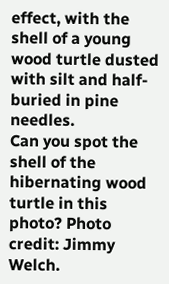effect, with the shell of a young wood turtle dusted with silt and half-buried in pine needles.
Can you spot the shell of the hibernating wood turtle in this photo? Photo credit: Jimmy Welch.